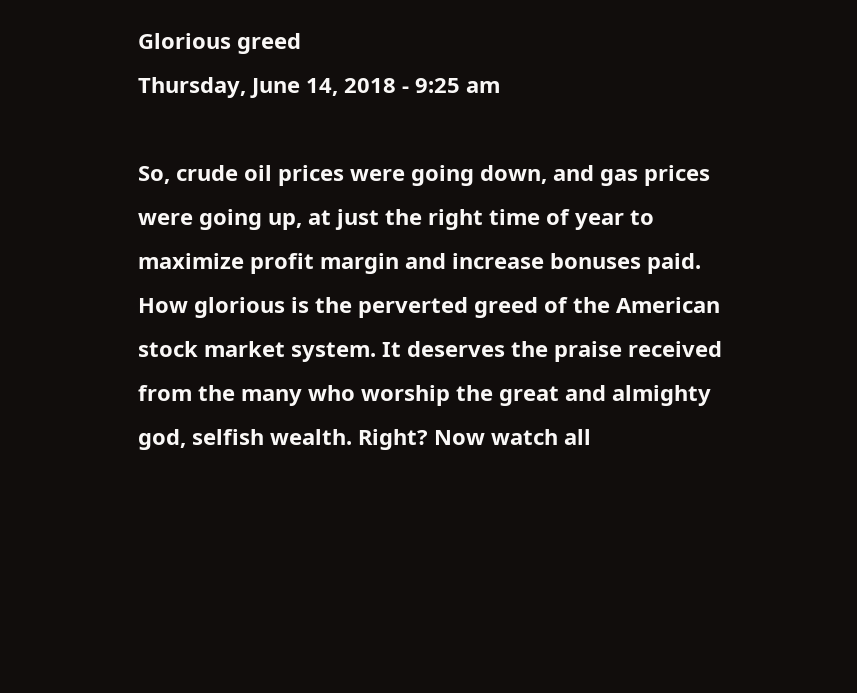Glorious greed
Thursday, June 14, 2018 - 9:25 am

So, crude oil prices were going down, and gas prices were going up, at just the right time of year to maximize profit margin and increase bonuses paid. How glorious is the perverted greed of the American stock market system. It deserves the praise received from the many who worship the great and almighty god, selfish wealth. Right? Now watch all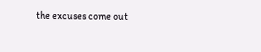the excuses come out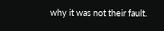why it was not their fault.